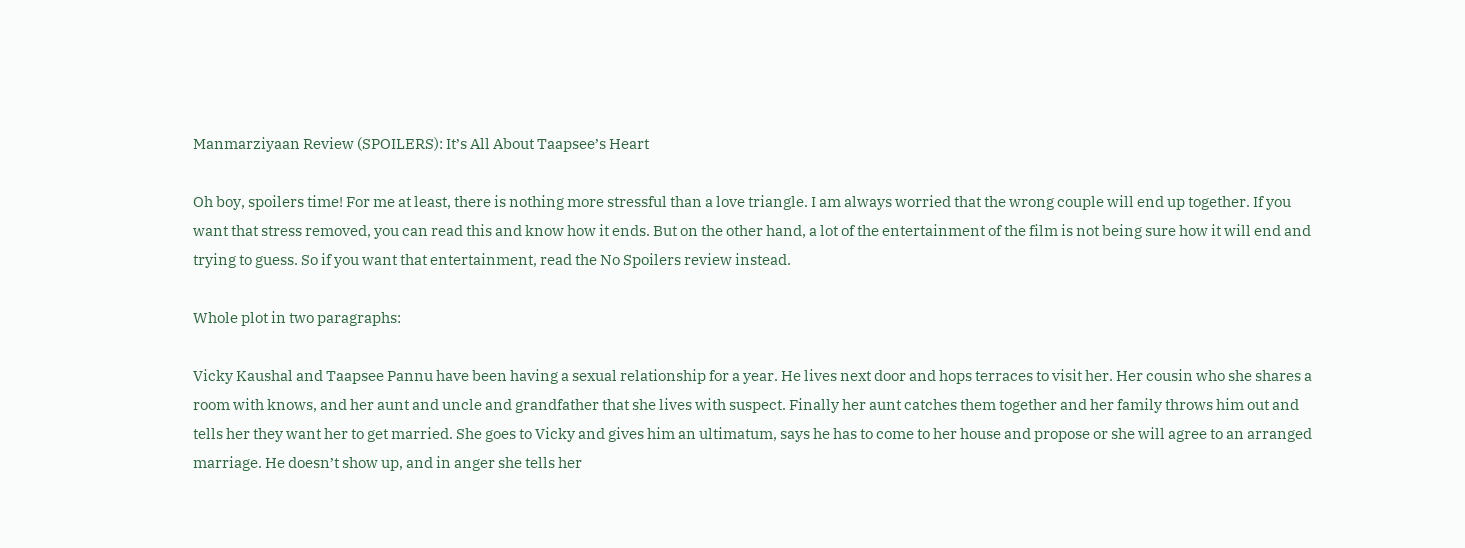Manmarziyaan Review (SPOILERS): It’s All About Taapsee’s Heart

Oh boy, spoilers time! For me at least, there is nothing more stressful than a love triangle. I am always worried that the wrong couple will end up together. If you want that stress removed, you can read this and know how it ends. But on the other hand, a lot of the entertainment of the film is not being sure how it will end and trying to guess. So if you want that entertainment, read the No Spoilers review instead.

Whole plot in two paragraphs:

Vicky Kaushal and Taapsee Pannu have been having a sexual relationship for a year. He lives next door and hops terraces to visit her. Her cousin who she shares a room with knows, and her aunt and uncle and grandfather that she lives with suspect. Finally her aunt catches them together and her family throws him out and tells her they want her to get married. She goes to Vicky and gives him an ultimatum, says he has to come to her house and propose or she will agree to an arranged marriage. He doesn’t show up, and in anger she tells her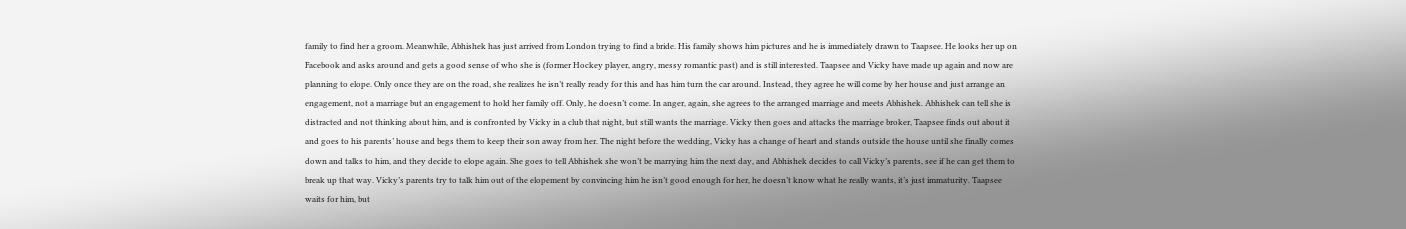family to find her a groom. Meanwhile, Abhishek has just arrived from London trying to find a bride. His family shows him pictures and he is immediately drawn to Taapsee. He looks her up on Facebook and asks around and gets a good sense of who she is (former Hockey player, angry, messy romantic past) and is still interested. Taapsee and Vicky have made up again and now are planning to elope. Only once they are on the road, she realizes he isn’t really ready for this and has him turn the car around. Instead, they agree he will come by her house and just arrange an engagement, not a marriage but an engagement to hold her family off. Only, he doesn’t come. In anger, again, she agrees to the arranged marriage and meets Abhishek. Abhishek can tell she is distracted and not thinking about him, and is confronted by Vicky in a club that night, but still wants the marriage. Vicky then goes and attacks the marriage broker, Taapsee finds out about it and goes to his parents’ house and begs them to keep their son away from her. The night before the wedding, Vicky has a change of heart and stands outside the house until she finally comes down and talks to him, and they decide to elope again. She goes to tell Abhishek she won’t be marrying him the next day, and Abhishek decides to call Vicky’s parents, see if he can get them to break up that way. Vicky’s parents try to talk him out of the elopement by convincing him he isn’t good enough for her, he doesn’t know what he really wants, it’s just immaturity. Taapsee waits for him, but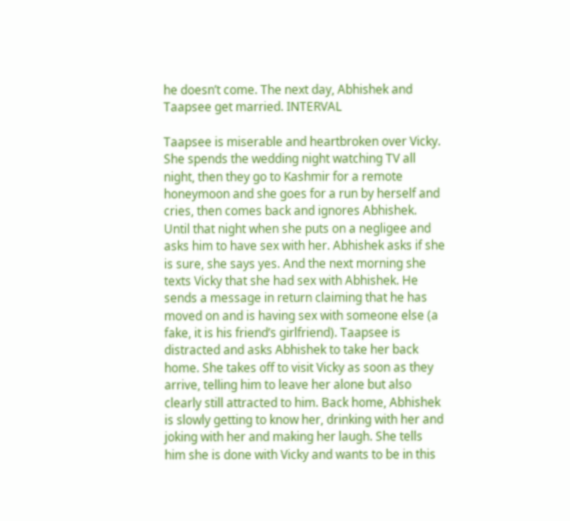he doesn’t come. The next day, Abhishek and Taapsee get married. INTERVAL

Taapsee is miserable and heartbroken over Vicky. She spends the wedding night watching TV all night, then they go to Kashmir for a remote honeymoon and she goes for a run by herself and cries, then comes back and ignores Abhishek. Until that night when she puts on a negligee and asks him to have sex with her. Abhishek asks if she is sure, she says yes. And the next morning she texts Vicky that she had sex with Abhishek. He sends a message in return claiming that he has moved on and is having sex with someone else (a fake, it is his friend’s girlfriend). Taapsee is distracted and asks Abhishek to take her back home. She takes off to visit Vicky as soon as they arrive, telling him to leave her alone but also clearly still attracted to him. Back home, Abhishek is slowly getting to know her, drinking with her and joking with her and making her laugh. She tells him she is done with Vicky and wants to be in this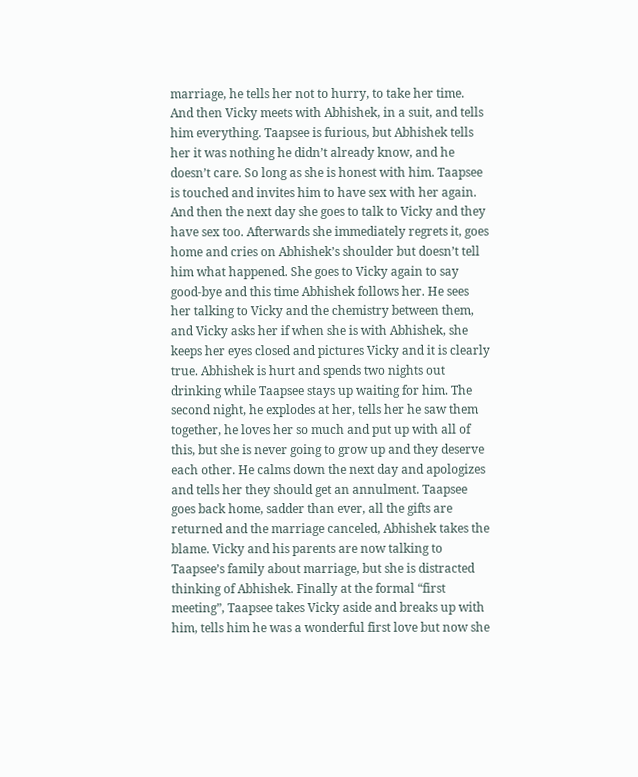marriage, he tells her not to hurry, to take her time. And then Vicky meets with Abhishek, in a suit, and tells him everything. Taapsee is furious, but Abhishek tells her it was nothing he didn’t already know, and he doesn’t care. So long as she is honest with him. Taapsee is touched and invites him to have sex with her again. And then the next day she goes to talk to Vicky and they have sex too. Afterwards she immediately regrets it, goes home and cries on Abhishek’s shoulder but doesn’t tell him what happened. She goes to Vicky again to say good-bye and this time Abhishek follows her. He sees her talking to Vicky and the chemistry between them, and Vicky asks her if when she is with Abhishek, she keeps her eyes closed and pictures Vicky and it is clearly true. Abhishek is hurt and spends two nights out drinking while Taapsee stays up waiting for him. The second night, he explodes at her, tells her he saw them together, he loves her so much and put up with all of this, but she is never going to grow up and they deserve each other. He calms down the next day and apologizes and tells her they should get an annulment. Taapsee goes back home, sadder than ever, all the gifts are returned and the marriage canceled, Abhishek takes the blame. Vicky and his parents are now talking to Taapsee’s family about marriage, but she is distracted thinking of Abhishek. Finally at the formal “first meeting”, Taapsee takes Vicky aside and breaks up with him, tells him he was a wonderful first love but now she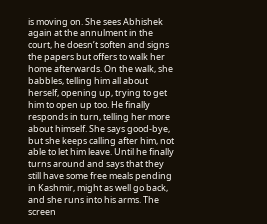is moving on. She sees Abhishek again at the annulment in the court, he doesn’t soften and signs the papers but offers to walk her home afterwards. On the walk, she babbles, telling him all about herself, opening up, trying to get him to open up too. He finally responds in turn, telling her more about himself. She says good-bye, but she keeps calling after him, not able to let him leave. Until he finally turns around and says that they still have some free meals pending in Kashmir, might as well go back, and she runs into his arms. The screen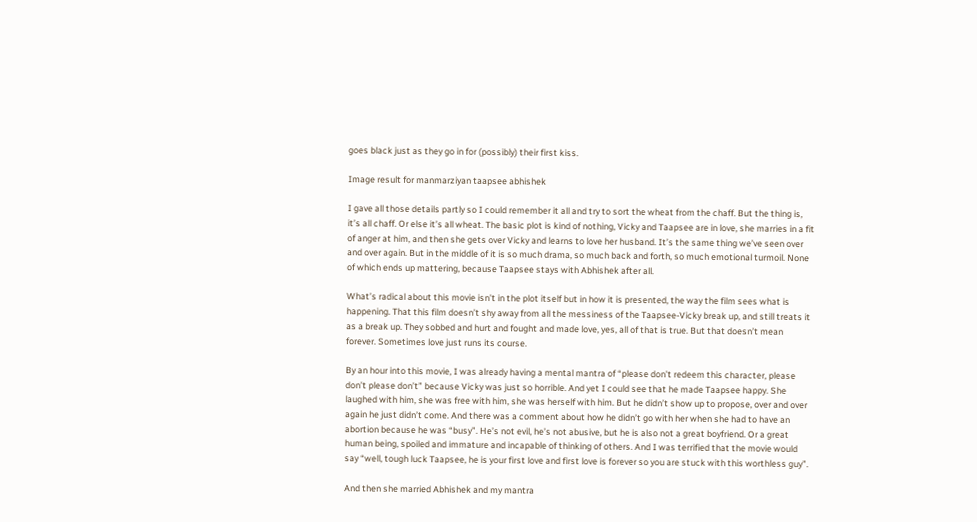goes black just as they go in for (possibly) their first kiss.

Image result for manmarziyan taapsee abhishek

I gave all those details partly so I could remember it all and try to sort the wheat from the chaff. But the thing is, it’s all chaff. Or else it’s all wheat. The basic plot is kind of nothing, Vicky and Taapsee are in love, she marries in a fit of anger at him, and then she gets over Vicky and learns to love her husband. It’s the same thing we’ve seen over and over again. But in the middle of it is so much drama, so much back and forth, so much emotional turmoil. None of which ends up mattering, because Taapsee stays with Abhishek after all.

What’s radical about this movie isn’t in the plot itself but in how it is presented, the way the film sees what is happening. That this film doesn’t shy away from all the messiness of the Taapsee-Vicky break up, and still treats it as a break up. They sobbed and hurt and fought and made love, yes, all of that is true. But that doesn’t mean forever. Sometimes love just runs its course.

By an hour into this movie, I was already having a mental mantra of “please don’t redeem this character, please don’t please don’t” because Vicky was just so horrible. And yet I could see that he made Taapsee happy. She laughed with him, she was free with him, she was herself with him. But he didn’t show up to propose, over and over again he just didn’t come. And there was a comment about how he didn’t go with her when she had to have an abortion because he was “busy”. He’s not evil, he’s not abusive, but he is also not a great boyfriend. Or a great human being, spoiled and immature and incapable of thinking of others. And I was terrified that the movie would say “well, tough luck Taapsee, he is your first love and first love is forever so you are stuck with this worthless guy”.

And then she married Abhishek and my mantra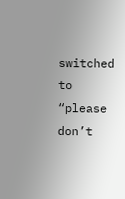switched to “please don’t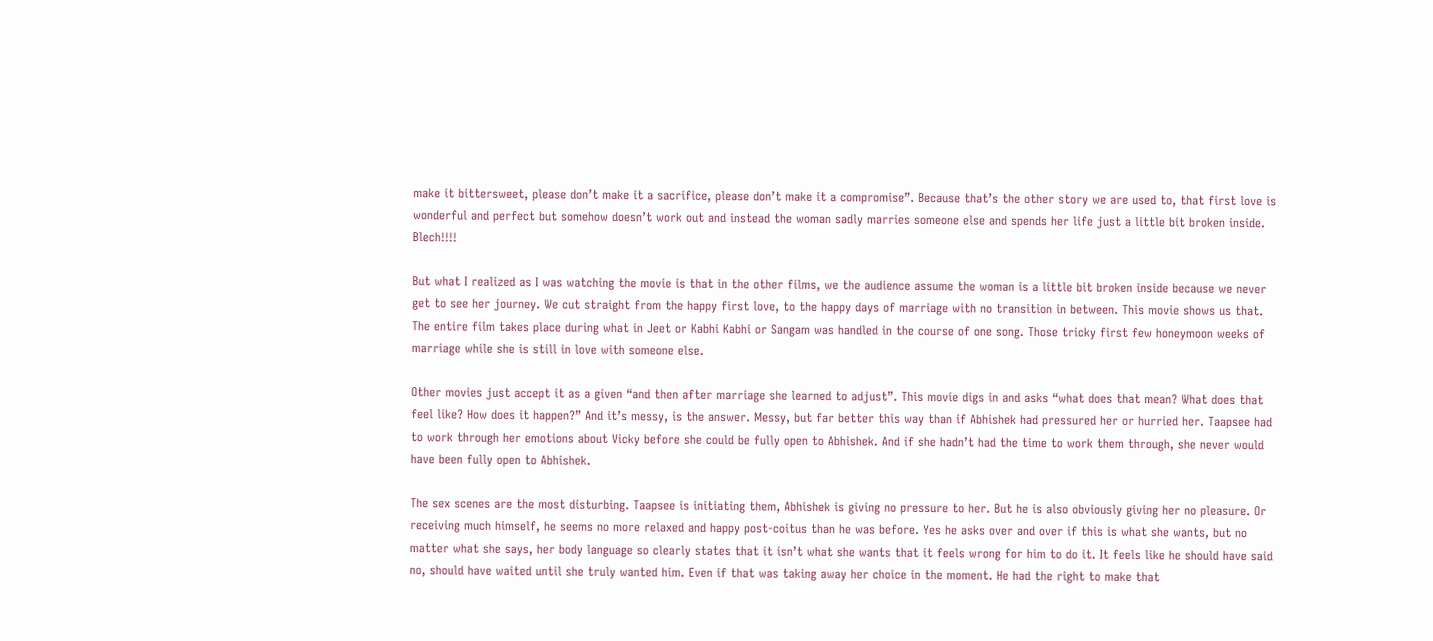make it bittersweet, please don’t make it a sacrifice, please don’t make it a compromise”. Because that’s the other story we are used to, that first love is wonderful and perfect but somehow doesn’t work out and instead the woman sadly marries someone else and spends her life just a little bit broken inside. Blech!!!!

But what I realized as I was watching the movie is that in the other films, we the audience assume the woman is a little bit broken inside because we never get to see her journey. We cut straight from the happy first love, to the happy days of marriage with no transition in between. This movie shows us that. The entire film takes place during what in Jeet or Kabhi Kabhi or Sangam was handled in the course of one song. Those tricky first few honeymoon weeks of marriage while she is still in love with someone else.

Other movies just accept it as a given “and then after marriage she learned to adjust”. This movie digs in and asks “what does that mean? What does that feel like? How does it happen?” And it’s messy, is the answer. Messy, but far better this way than if Abhishek had pressured her or hurried her. Taapsee had to work through her emotions about Vicky before she could be fully open to Abhishek. And if she hadn’t had the time to work them through, she never would have been fully open to Abhishek.

The sex scenes are the most disturbing. Taapsee is initiating them, Abhishek is giving no pressure to her. But he is also obviously giving her no pleasure. Or receiving much himself, he seems no more relaxed and happy post-coitus than he was before. Yes he asks over and over if this is what she wants, but no matter what she says, her body language so clearly states that it isn’t what she wants that it feels wrong for him to do it. It feels like he should have said no, should have waited until she truly wanted him. Even if that was taking away her choice in the moment. He had the right to make that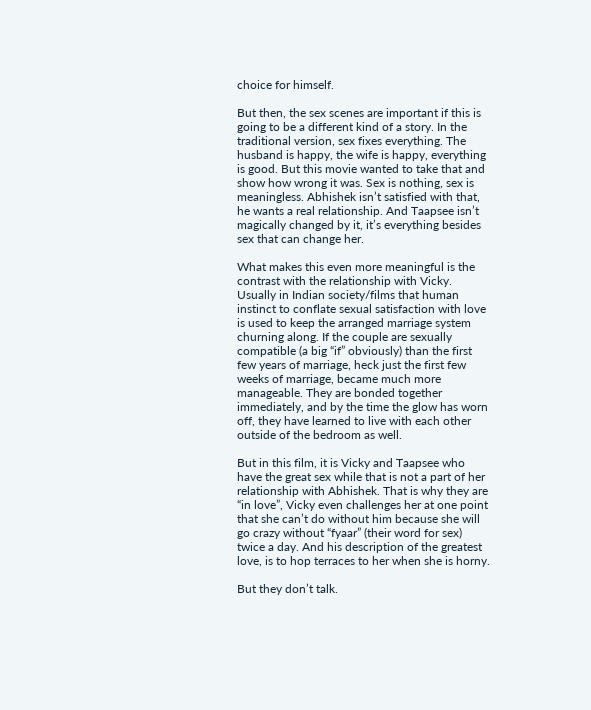choice for himself.

But then, the sex scenes are important if this is going to be a different kind of a story. In the traditional version, sex fixes everything. The husband is happy, the wife is happy, everything is good. But this movie wanted to take that and show how wrong it was. Sex is nothing, sex is meaningless. Abhishek isn’t satisfied with that, he wants a real relationship. And Taapsee isn’t magically changed by it, it’s everything besides sex that can change her.

What makes this even more meaningful is the contrast with the relationship with Vicky. Usually in Indian society/films that human instinct to conflate sexual satisfaction with love is used to keep the arranged marriage system churning along. If the couple are sexually compatible (a big “if” obviously) than the first few years of marriage, heck just the first few weeks of marriage, became much more manageable. They are bonded together immediately, and by the time the glow has worn off, they have learned to live with each other outside of the bedroom as well.

But in this film, it is Vicky and Taapsee who have the great sex while that is not a part of her relationship with Abhishek. That is why they are “in love”, Vicky even challenges her at one point that she can’t do without him because she will go crazy without “fyaar” (their word for sex) twice a day. And his description of the greatest love, is to hop terraces to her when she is horny.

But they don’t talk.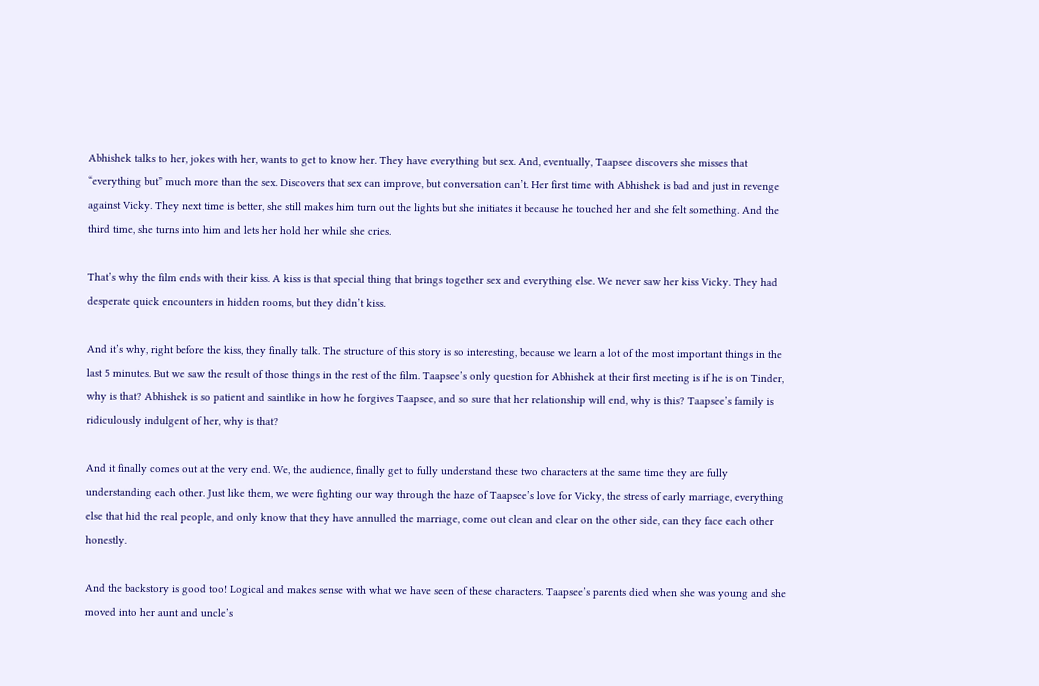Abhishek talks to her, jokes with her, wants to get to know her. They have everything but sex. And, eventually, Taapsee discovers she misses that “everything but” much more than the sex. Discovers that sex can improve, but conversation can’t. Her first time with Abhishek is bad and just in revenge against Vicky. They next time is better, she still makes him turn out the lights but she initiates it because he touched her and she felt something. And the third time, she turns into him and lets her hold her while she cries.

That’s why the film ends with their kiss. A kiss is that special thing that brings together sex and everything else. We never saw her kiss Vicky. They had desperate quick encounters in hidden rooms, but they didn’t kiss.

And it’s why, right before the kiss, they finally talk. The structure of this story is so interesting, because we learn a lot of the most important things in the last 5 minutes. But we saw the result of those things in the rest of the film. Taapsee’s only question for Abhishek at their first meeting is if he is on Tinder, why is that? Abhishek is so patient and saintlike in how he forgives Taapsee, and so sure that her relationship will end, why is this? Taapsee’s family is ridiculously indulgent of her, why is that?

And it finally comes out at the very end. We, the audience, finally get to fully understand these two characters at the same time they are fully understanding each other. Just like them, we were fighting our way through the haze of Taapsee’s love for Vicky, the stress of early marriage, everything else that hid the real people, and only know that they have annulled the marriage, come out clean and clear on the other side, can they face each other honestly.

And the backstory is good too! Logical and makes sense with what we have seen of these characters. Taapsee’s parents died when she was young and she moved into her aunt and uncle’s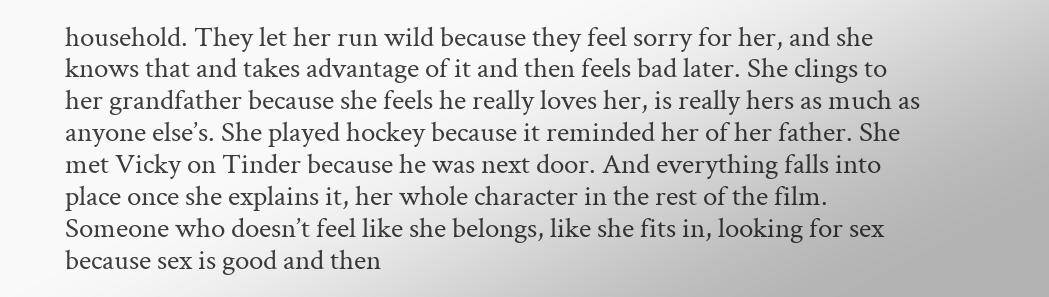household. They let her run wild because they feel sorry for her, and she knows that and takes advantage of it and then feels bad later. She clings to her grandfather because she feels he really loves her, is really hers as much as anyone else’s. She played hockey because it reminded her of her father. She met Vicky on Tinder because he was next door. And everything falls into place once she explains it, her whole character in the rest of the film. Someone who doesn’t feel like she belongs, like she fits in, looking for sex because sex is good and then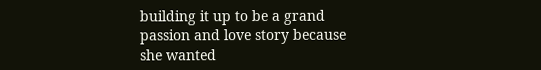building it up to be a grand passion and love story because she wanted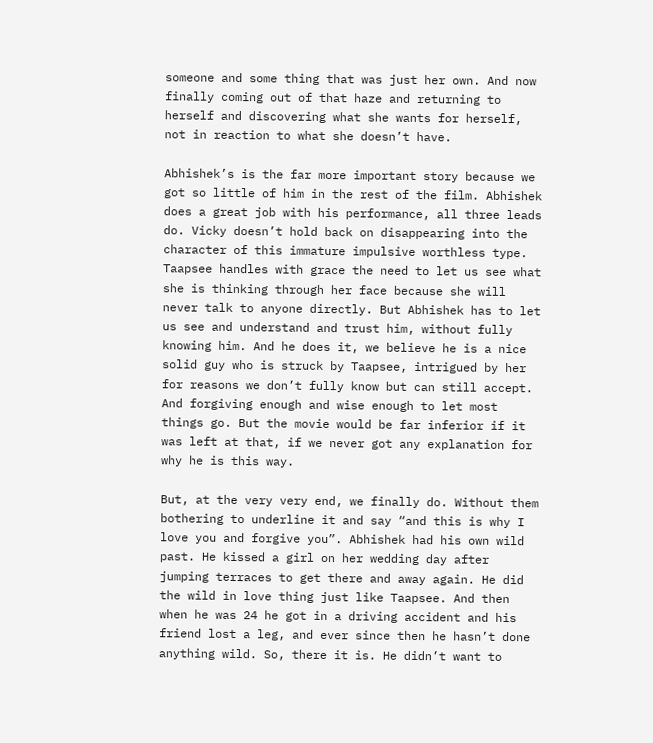someone and some thing that was just her own. And now finally coming out of that haze and returning to herself and discovering what she wants for herself, not in reaction to what she doesn’t have.

Abhishek’s is the far more important story because we got so little of him in the rest of the film. Abhishek does a great job with his performance, all three leads do. Vicky doesn’t hold back on disappearing into the character of this immature impulsive worthless type. Taapsee handles with grace the need to let us see what she is thinking through her face because she will never talk to anyone directly. But Abhishek has to let us see and understand and trust him, without fully knowing him. And he does it, we believe he is a nice solid guy who is struck by Taapsee, intrigued by her for reasons we don’t fully know but can still accept. And forgiving enough and wise enough to let most things go. But the movie would be far inferior if it was left at that, if we never got any explanation for why he is this way.

But, at the very very end, we finally do. Without them bothering to underline it and say “and this is why I love you and forgive you”. Abhishek had his own wild past. He kissed a girl on her wedding day after jumping terraces to get there and away again. He did the wild in love thing just like Taapsee. And then when he was 24 he got in a driving accident and his friend lost a leg, and ever since then he hasn’t done anything wild. So, there it is. He didn’t want to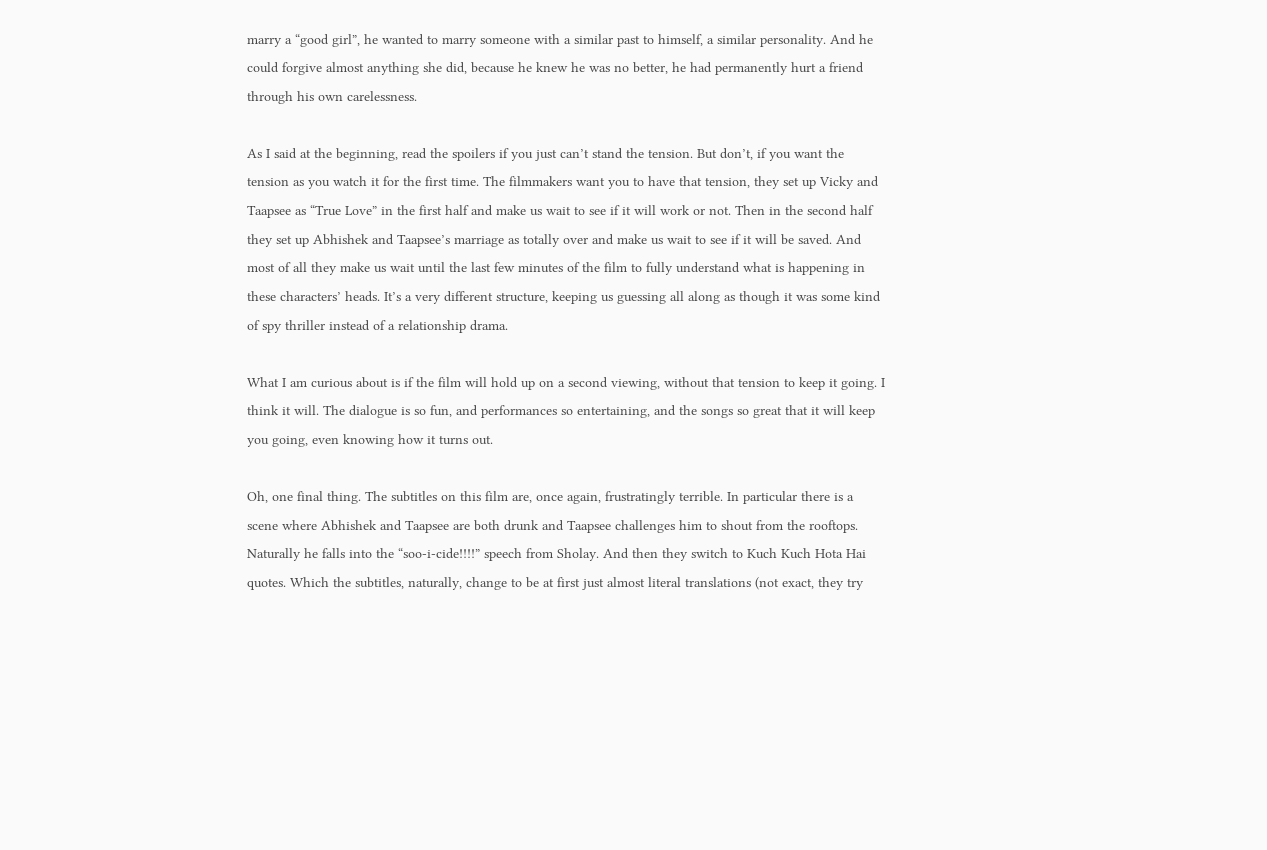marry a “good girl”, he wanted to marry someone with a similar past to himself, a similar personality. And he could forgive almost anything she did, because he knew he was no better, he had permanently hurt a friend through his own carelessness.

As I said at the beginning, read the spoilers if you just can’t stand the tension. But don’t, if you want the tension as you watch it for the first time. The filmmakers want you to have that tension, they set up Vicky and Taapsee as “True Love” in the first half and make us wait to see if it will work or not. Then in the second half they set up Abhishek and Taapsee’s marriage as totally over and make us wait to see if it will be saved. And most of all they make us wait until the last few minutes of the film to fully understand what is happening in these characters’ heads. It’s a very different structure, keeping us guessing all along as though it was some kind of spy thriller instead of a relationship drama.

What I am curious about is if the film will hold up on a second viewing, without that tension to keep it going. I think it will. The dialogue is so fun, and performances so entertaining, and the songs so great that it will keep you going, even knowing how it turns out.

Oh, one final thing. The subtitles on this film are, once again, frustratingly terrible. In particular there is a scene where Abhishek and Taapsee are both drunk and Taapsee challenges him to shout from the rooftops. Naturally he falls into the “soo-i-cide!!!!” speech from Sholay. And then they switch to Kuch Kuch Hota Hai quotes. Which the subtitles, naturally, change to be at first just almost literal translations (not exact, they try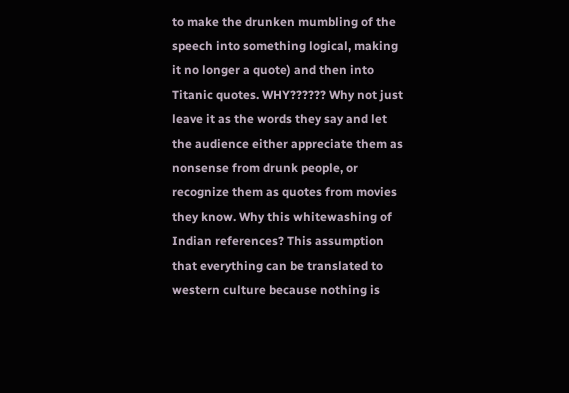to make the drunken mumbling of the speech into something logical, making it no longer a quote) and then into Titanic quotes. WHY?????? Why not just leave it as the words they say and let the audience either appreciate them as nonsense from drunk people, or recognize them as quotes from movies they know. Why this whitewashing of Indian references? This assumption that everything can be translated to western culture because nothing is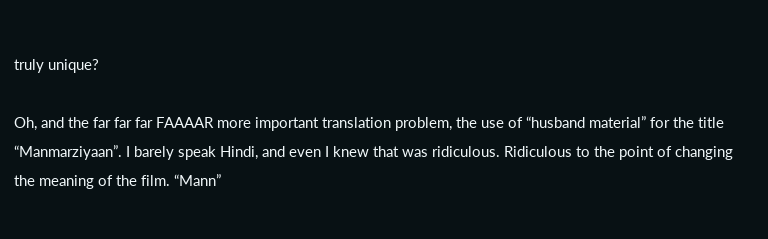truly unique?

Oh, and the far far far FAAAAR more important translation problem, the use of “husband material” for the title “Manmarziyaan”. I barely speak Hindi, and even I knew that was ridiculous. Ridiculous to the point of changing the meaning of the film. “Mann”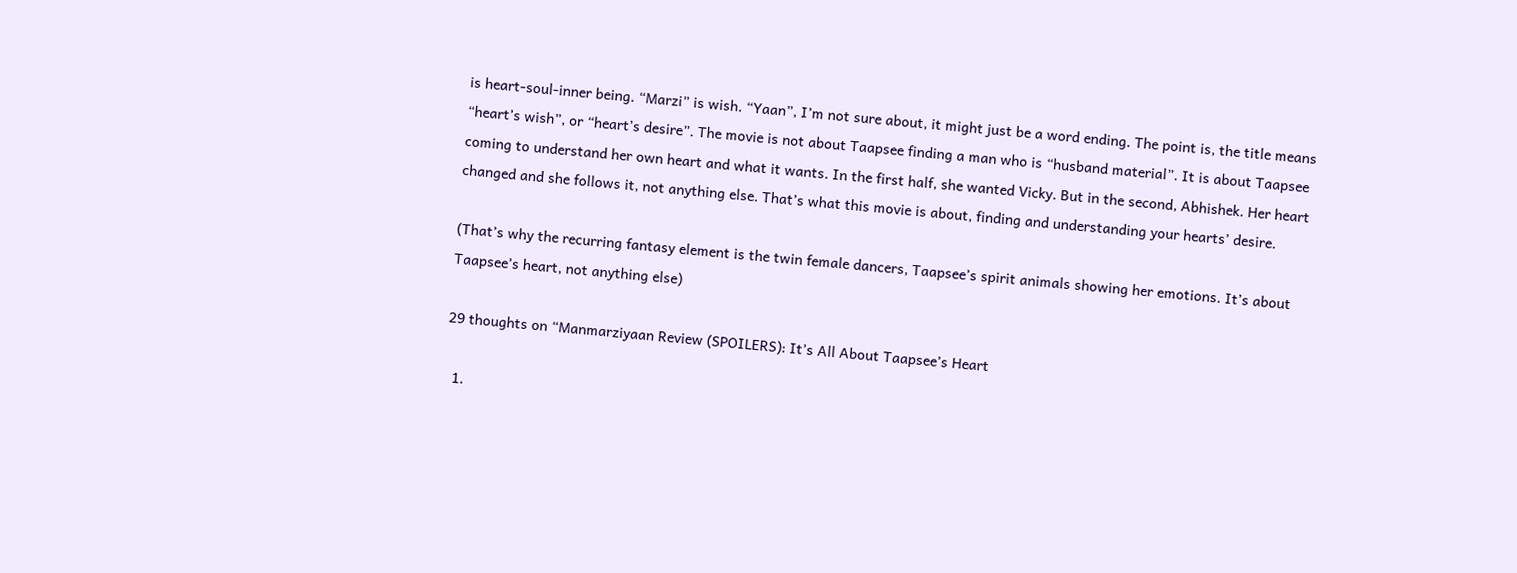is heart-soul-inner being. “Marzi” is wish. “Yaan”, I’m not sure about, it might just be a word ending. The point is, the title means “heart’s wish”, or “heart’s desire”. The movie is not about Taapsee finding a man who is “husband material”. It is about Taapsee coming to understand her own heart and what it wants. In the first half, she wanted Vicky. But in the second, Abhishek. Her heart changed and she follows it, not anything else. That’s what this movie is about, finding and understanding your hearts’ desire.

(That’s why the recurring fantasy element is the twin female dancers, Taapsee’s spirit animals showing her emotions. It’s about Taapsee’s heart, not anything else)

29 thoughts on “Manmarziyaan Review (SPOILERS): It’s All About Taapsee’s Heart

  1.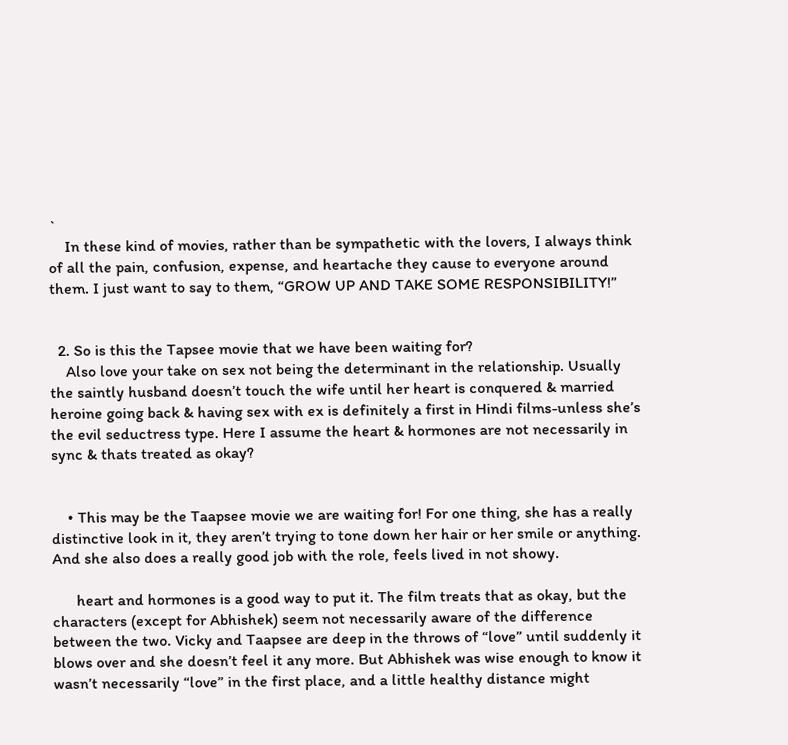`
    In these kind of movies, rather than be sympathetic with the lovers, I always think of all the pain, confusion, expense, and heartache they cause to everyone around them. I just want to say to them, “GROW UP AND TAKE SOME RESPONSIBILITY!”


  2. So is this the Tapsee movie that we have been waiting for?
    Also love your take on sex not being the determinant in the relationship. Usually the saintly husband doesn’t touch the wife until her heart is conquered & married heroine going back & having sex with ex is definitely a first in Hindi films-unless she’s the evil seductress type. Here I assume the heart & hormones are not necessarily in sync & thats treated as okay?


    • This may be the Taapsee movie we are waiting for! For one thing, she has a really distinctive look in it, they aren’t trying to tone down her hair or her smile or anything. And she also does a really good job with the role, feels lived in not showy.

      heart and hormones is a good way to put it. The film treats that as okay, but the characters (except for Abhishek) seem not necessarily aware of the difference between the two. Vicky and Taapsee are deep in the throws of “love” until suddenly it blows over and she doesn’t feel it any more. But Abhishek was wise enough to know it wasn’t necessarily “love” in the first place, and a little healthy distance might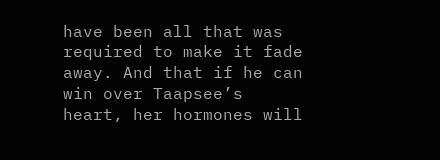have been all that was required to make it fade away. And that if he can win over Taapsee’s heart, her hormones will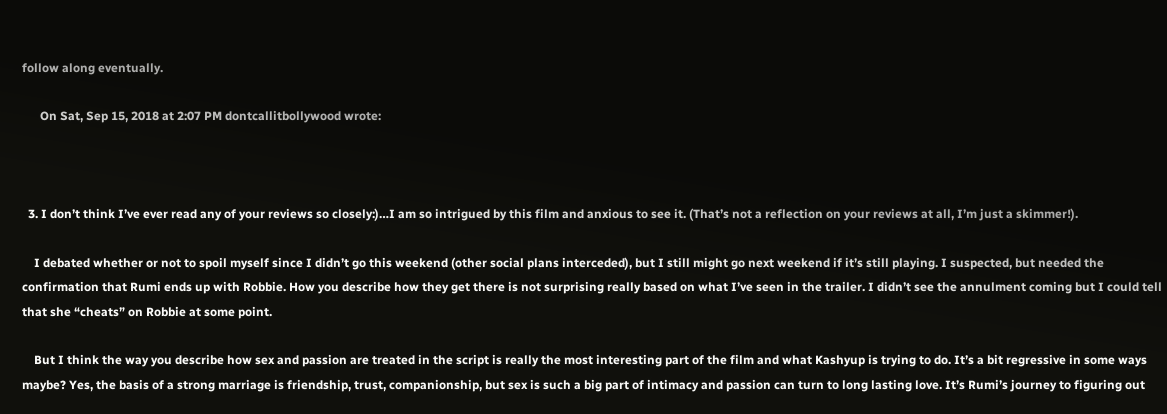follow along eventually.

      On Sat, Sep 15, 2018 at 2:07 PM dontcallitbollywood wrote:



  3. I don’t think I’ve ever read any of your reviews so closely:)…I am so intrigued by this film and anxious to see it. (That’s not a reflection on your reviews at all, I’m just a skimmer!).

    I debated whether or not to spoil myself since I didn’t go this weekend (other social plans interceded), but I still might go next weekend if it’s still playing. I suspected, but needed the confirmation that Rumi ends up with Robbie. How you describe how they get there is not surprising really based on what I’ve seen in the trailer. I didn’t see the annulment coming but I could tell that she “cheats” on Robbie at some point.

    But I think the way you describe how sex and passion are treated in the script is really the most interesting part of the film and what Kashyup is trying to do. It’s a bit regressive in some ways maybe? Yes, the basis of a strong marriage is friendship, trust, companionship, but sex is such a big part of intimacy and passion can turn to long lasting love. It’s Rumi’s journey to figuring out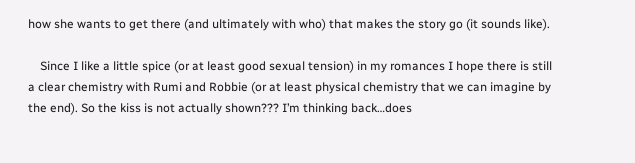how she wants to get there (and ultimately with who) that makes the story go (it sounds like).

    Since I like a little spice (or at least good sexual tension) in my romances I hope there is still a clear chemistry with Rumi and Robbie (or at least physical chemistry that we can imagine by the end). So the kiss is not actually shown??? I’m thinking back…does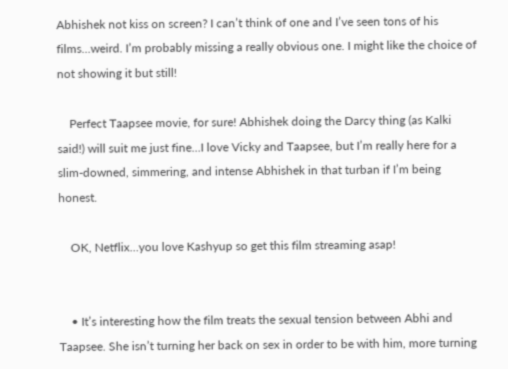Abhishek not kiss on screen? I can’t think of one and I’ve seen tons of his films…weird. I’m probably missing a really obvious one. I might like the choice of not showing it but still!

    Perfect Taapsee movie, for sure! Abhishek doing the Darcy thing (as Kalki said!) will suit me just fine…I love Vicky and Taapsee, but I’m really here for a slim-downed, simmering, and intense Abhishek in that turban if I’m being honest.

    OK, Netflix…you love Kashyup so get this film streaming asap!


    • It’s interesting how the film treats the sexual tension between Abhi and Taapsee. She isn’t turning her back on sex in order to be with him, more turning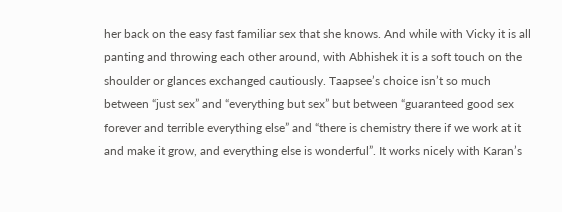her back on the easy fast familiar sex that she knows. And while with Vicky it is all panting and throwing each other around, with Abhishek it is a soft touch on the shoulder or glances exchanged cautiously. Taapsee’s choice isn’t so much between “just sex” and “everything but sex” but between “guaranteed good sex forever and terrible everything else” and “there is chemistry there if we work at it and make it grow, and everything else is wonderful”. It works nicely with Karan’s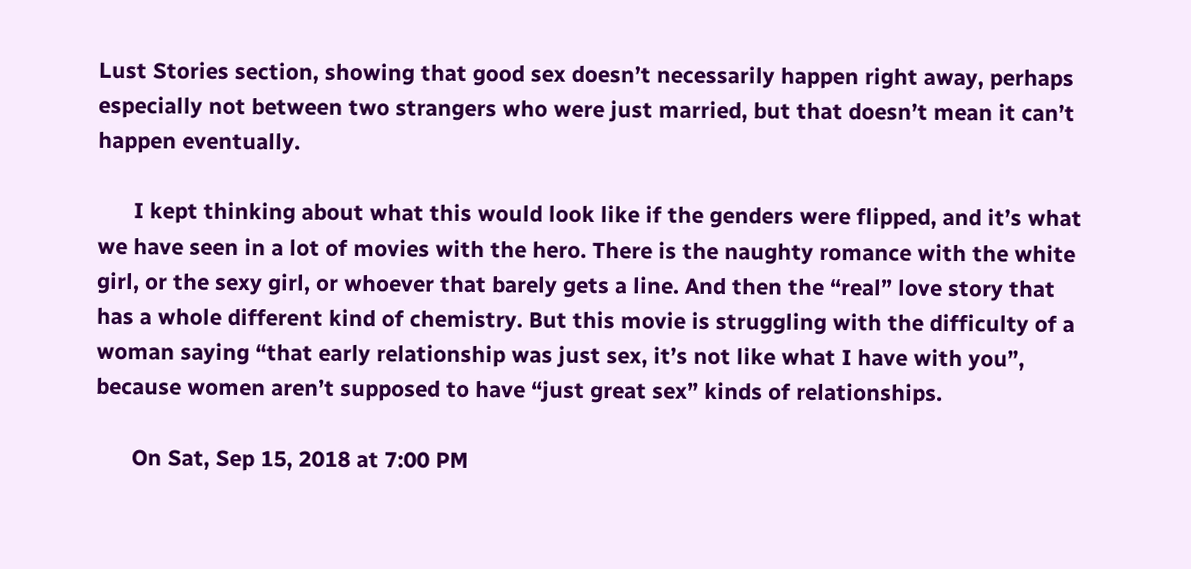Lust Stories section, showing that good sex doesn’t necessarily happen right away, perhaps especially not between two strangers who were just married, but that doesn’t mean it can’t happen eventually.

      I kept thinking about what this would look like if the genders were flipped, and it’s what we have seen in a lot of movies with the hero. There is the naughty romance with the white girl, or the sexy girl, or whoever that barely gets a line. And then the “real” love story that has a whole different kind of chemistry. But this movie is struggling with the difficulty of a woman saying “that early relationship was just sex, it’s not like what I have with you”, because women aren’t supposed to have “just great sex” kinds of relationships.

      On Sat, Sep 15, 2018 at 7:00 PM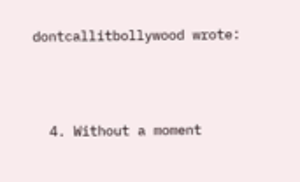dontcallitbollywood wrote:



  4. Without a moment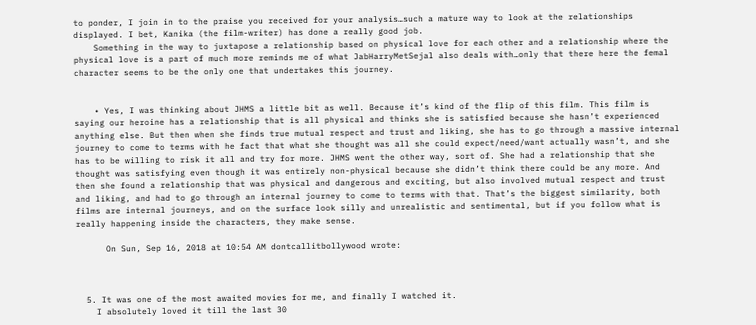to ponder, I join in to the praise you received for your analysis…such a mature way to look at the relationships displayed. I bet, Kanika (the film-writer) has done a really good job.
    Something in the way to juxtapose a relationship based on physical love for each other and a relationship where the physical love is a part of much more reminds me of what JabHarryMetSejal also deals with…only that there here the femal character seems to be the only one that undertakes this journey.


    • Yes, I was thinking about JHMS a little bit as well. Because it’s kind of the flip of this film. This film is saying our heroine has a relationship that is all physical and thinks she is satisfied because she hasn’t experienced anything else. But then when she finds true mutual respect and trust and liking, she has to go through a massive internal journey to come to terms with he fact that what she thought was all she could expect/need/want actually wasn’t, and she has to be willing to risk it all and try for more. JHMS went the other way, sort of. She had a relationship that she thought was satisfying even though it was entirely non-physical because she didn’t think there could be any more. And then she found a relationship that was physical and dangerous and exciting, but also involved mutual respect and trust and liking, and had to go through an internal journey to come to terms with that. That’s the biggest similarity, both films are internal journeys, and on the surface look silly and unrealistic and sentimental, but if you follow what is really happening inside the characters, they make sense.

      On Sun, Sep 16, 2018 at 10:54 AM dontcallitbollywood wrote:



  5. It was one of the most awaited movies for me, and finally I watched it.
    I absolutely loved it till the last 30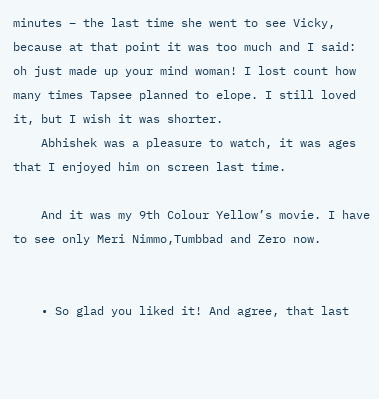minutes – the last time she went to see Vicky, because at that point it was too much and I said: oh just made up your mind woman! I lost count how many times Tapsee planned to elope. I still loved it, but I wish it was shorter.
    Abhishek was a pleasure to watch, it was ages that I enjoyed him on screen last time.

    And it was my 9th Colour Yellow’s movie. I have to see only Meri Nimmo,Tumbbad and Zero now.


    • So glad you liked it! And agree, that last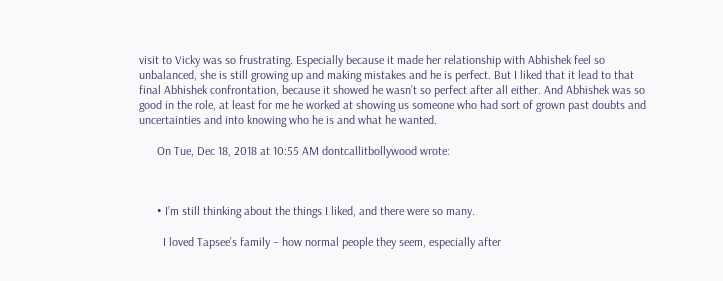visit to Vicky was so frustrating. Especially because it made her relationship with Abhishek feel so unbalanced, she is still growing up and making mistakes and he is perfect. But I liked that it lead to that final Abhishek confrontation, because it showed he wasn’t so perfect after all either. And Abhishek was so good in the role, at least for me he worked at showing us someone who had sort of grown past doubts and uncertainties and into knowing who he is and what he wanted.

      On Tue, Dec 18, 2018 at 10:55 AM dontcallitbollywood wrote:



      • I’m still thinking about the things I liked, and there were so many.

        I loved Tapsee’s family – how normal people they seem, especially after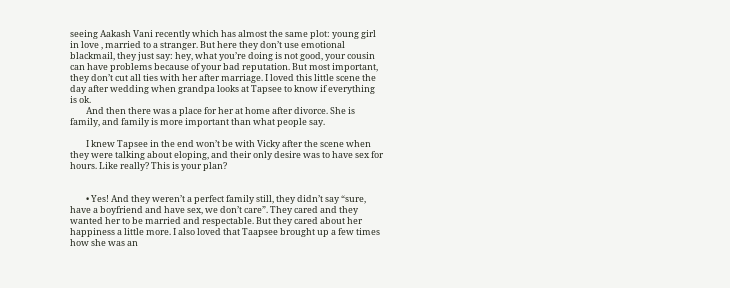seeing Aakash Vani recently which has almost the same plot: young girl in love , married to a stranger. But here they don’t use emotional blackmail, they just say: hey, what you’re doing is not good, your cousin can have problems because of your bad reputation. But most important, they don’t cut all ties with her after marriage. I loved this little scene the day after wedding when grandpa looks at Tapsee to know if everything is ok.
        And then there was a place for her at home after divorce. She is family, and family is more important than what people say.

        I knew Tapsee in the end won’t be with Vicky after the scene when they were talking about eloping, and their only desire was to have sex for hours. Like really? This is your plan?


        • Yes! And they weren’t a perfect family still, they didn’t say “sure, have a boyfriend and have sex, we don’t care”. They cared and they wanted her to be married and respectable. But they cared about her happiness a little more. I also loved that Taapsee brought up a few times how she was an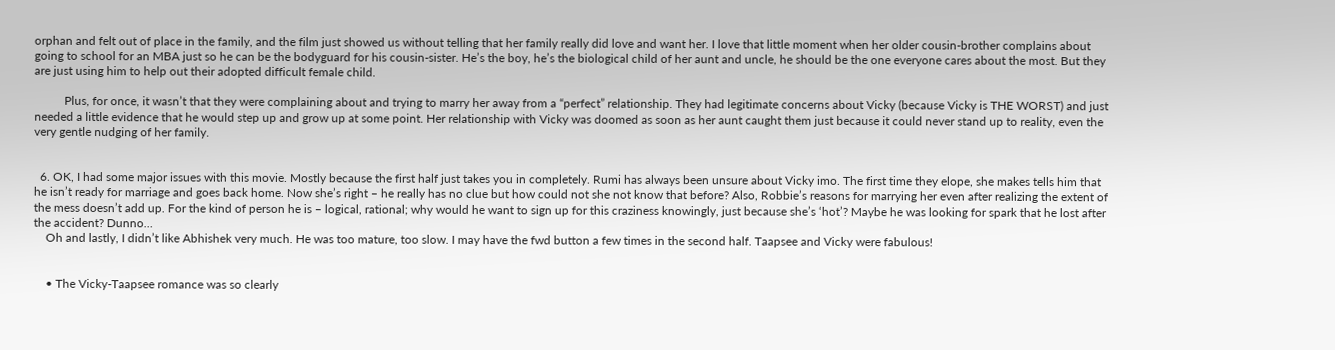orphan and felt out of place in the family, and the film just showed us without telling that her family really did love and want her. I love that little moment when her older cousin-brother complains about going to school for an MBA just so he can be the bodyguard for his cousin-sister. He’s the boy, he’s the biological child of her aunt and uncle, he should be the one everyone cares about the most. But they are just using him to help out their adopted difficult female child.

          Plus, for once, it wasn’t that they were complaining about and trying to marry her away from a “perfect” relationship. They had legitimate concerns about Vicky (because Vicky is THE WORST) and just needed a little evidence that he would step up and grow up at some point. Her relationship with Vicky was doomed as soon as her aunt caught them just because it could never stand up to reality, even the very gentle nudging of her family.


  6. OK, I had some major issues with this movie. Mostly because the first half just takes you in completely. Rumi has always been unsure about Vicky imo. The first time they elope, she makes tells him that he isn’t ready for marriage and goes back home. Now she’s right – he really has no clue but how could not she not know that before? Also, Robbie’s reasons for marrying her even after realizing the extent of the mess doesn’t add up. For the kind of person he is – logical, rational; why would he want to sign up for this craziness knowingly, just because she’s ‘hot’? Maybe he was looking for spark that he lost after the accident? Dunno…
    Oh and lastly, I didn’t like Abhishek very much. He was too mature, too slow. I may have the fwd button a few times in the second half. Taapsee and Vicky were fabulous!


    • The Vicky-Taapsee romance was so clearly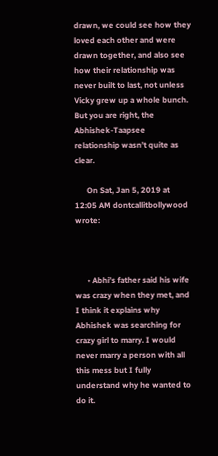drawn, we could see how they loved each other and were drawn together, and also see how their relationship was never built to last, not unless Vicky grew up a whole bunch. But you are right, the Abhishek-Taapsee relationship wasn’t quite as clear.

      On Sat, Jan 5, 2019 at 12:05 AM dontcallitbollywood wrote:



      • Abhi’s father said his wife was crazy when they met, and I think it explains why Abhishek was searching for crazy girl to marry. I would never marry a person with all this mess but I fully understand why he wanted to do it.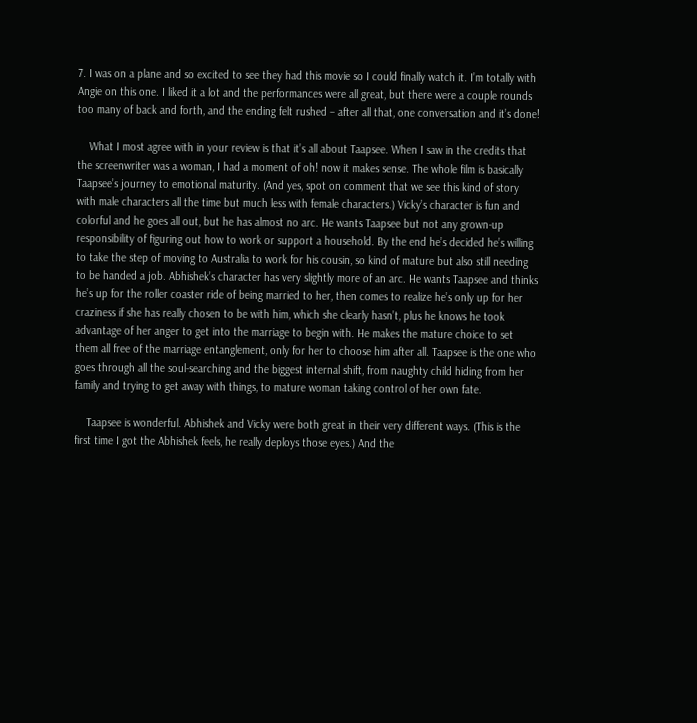7. I was on a plane and so excited to see they had this movie so I could finally watch it. I’m totally with Angie on this one. I liked it a lot and the performances were all great, but there were a couple rounds too many of back and forth, and the ending felt rushed – after all that, one conversation and it’s done!

    What I most agree with in your review is that it’s all about Taapsee. When I saw in the credits that the screenwriter was a woman, I had a moment of oh! now it makes sense. The whole film is basically Taapsee’s journey to emotional maturity. (And yes, spot on comment that we see this kind of story with male characters all the time but much less with female characters.) Vicky’s character is fun and colorful and he goes all out, but he has almost no arc. He wants Taapsee but not any grown-up responsibility of figuring out how to work or support a household. By the end he’s decided he’s willing to take the step of moving to Australia to work for his cousin, so kind of mature but also still needing to be handed a job. Abhishek’s character has very slightly more of an arc. He wants Taapsee and thinks he’s up for the roller coaster ride of being married to her, then comes to realize he’s only up for her craziness if she has really chosen to be with him, which she clearly hasn’t, plus he knows he took advantage of her anger to get into the marriage to begin with. He makes the mature choice to set them all free of the marriage entanglement, only for her to choose him after all. Taapsee is the one who goes through all the soul-searching and the biggest internal shift, from naughty child hiding from her family and trying to get away with things, to mature woman taking control of her own fate.

    Taapsee is wonderful. Abhishek and Vicky were both great in their very different ways. (This is the first time I got the Abhishek feels, he really deploys those eyes.) And the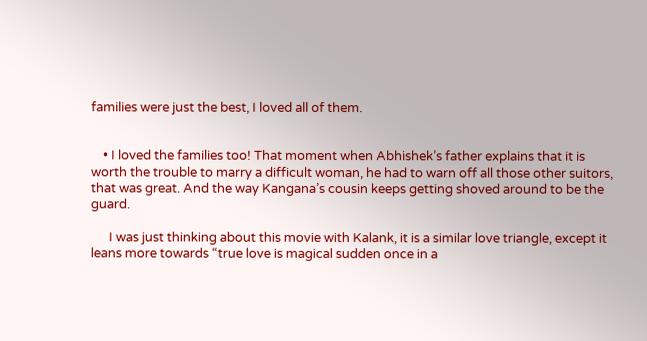families were just the best, I loved all of them.


    • I loved the families too! That moment when Abhishek’s father explains that it is worth the trouble to marry a difficult woman, he had to warn off all those other suitors, that was great. And the way Kangana’s cousin keeps getting shoved around to be the guard.

      I was just thinking about this movie with Kalank, it is a similar love triangle, except it leans more towards “true love is magical sudden once in a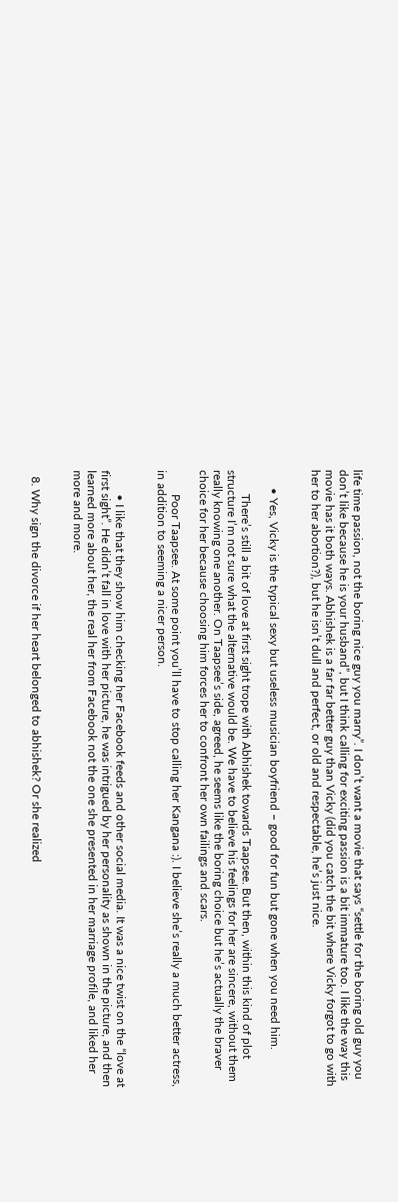life time passion, not the boring nice guy you marry”. I don’t want a movie that says “settle for the boring old guy you don’t like because he is your husband”, but I think calling for exciting passion is a bit immature too. I like the way this movie has it both ways. Abhishek is a far far better guy than Vicky (did you catch the bit where Vicky forgot to go with her to her abortion?), but he isn’t dull and perfect, or old and respectable, he’s just nice.


      • Yes, Vicky is the typical sexy but useless musician boyfriend – good for fun but gone when you need him.

        There’s still a bit of love at first sight trope with Abhishek towards Taapsee. But then, within this kind of plot structure I’m not sure what the alternative would be. We have to believe his feelings for her are sincere, without them really knowing one another. On Taapsee’s side, agreed, he seems like the boring choice but he’s actually the braver choice for her because choosing him forces her to confront her own failings and scars.

        Poor Taapsee. At some point you’ll have to stop calling her Kangana :). I believe she’s really a much better actress, in addition to seeming a nicer person.


        • I like that they show him checking her Facebook feeds and other social media. It was a nice twist on the “love at first sight”. He didn’t fall in love with her picture, he was intrigued by her personality as shown in the picture, and then learned more about her, the real her from Facebook not the one she presented in her marriage profile, and liked her more and more.


  8. Why sign the divorce if her heart belonged to abhishek? Or she realized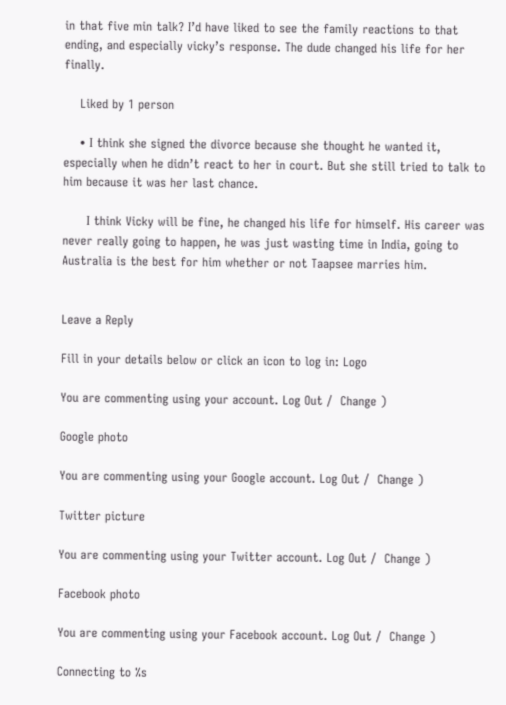in that five min talk? I’d have liked to see the family reactions to that ending, and especially vicky’s response. The dude changed his life for her finally.

    Liked by 1 person

    • I think she signed the divorce because she thought he wanted it, especially when he didn’t react to her in court. But she still tried to talk to him because it was her last chance.

      I think Vicky will be fine, he changed his life for himself. His career was never really going to happen, he was just wasting time in India, going to Australia is the best for him whether or not Taapsee marries him.


Leave a Reply

Fill in your details below or click an icon to log in: Logo

You are commenting using your account. Log Out /  Change )

Google photo

You are commenting using your Google account. Log Out /  Change )

Twitter picture

You are commenting using your Twitter account. Log Out /  Change )

Facebook photo

You are commenting using your Facebook account. Log Out /  Change )

Connecting to %s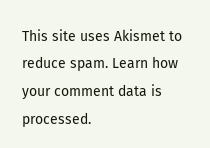This site uses Akismet to reduce spam. Learn how your comment data is processed.